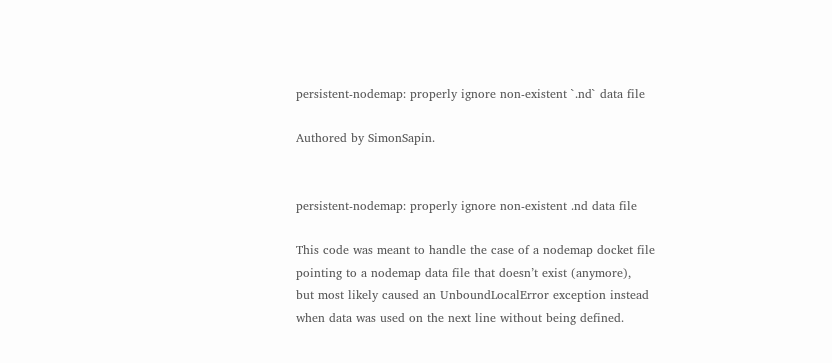persistent-nodemap: properly ignore non-existent `.nd` data file

Authored by SimonSapin.


persistent-nodemap: properly ignore non-existent .nd data file

This code was meant to handle the case of a nodemap docket file
pointing to a nodemap data file that doesn’t exist (anymore),
but most likely caused an UnboundLocalError exception instead
when data was used on the next line without being defined.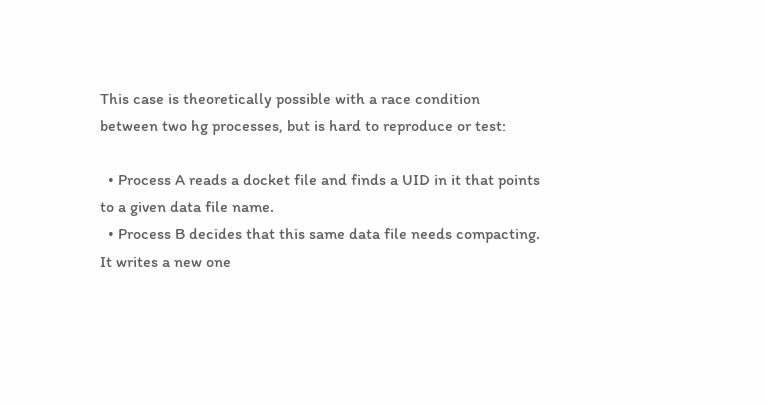This case is theoretically possible with a race condition
between two hg processes, but is hard to reproduce or test:

  • Process A reads a docket file and finds a UID in it that points to a given data file name.
  • Process B decides that this same data file needs compacting. It writes a new one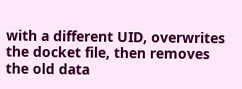with a different UID, overwrites the docket file, then removes the old data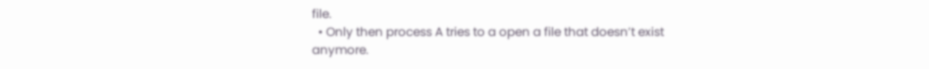file.
  • Only then process A tries to a open a file that doesn’t exist anymore.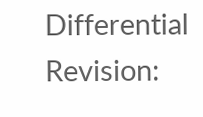Differential Revision: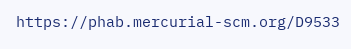https://phab.mercurial-scm.org/D9533